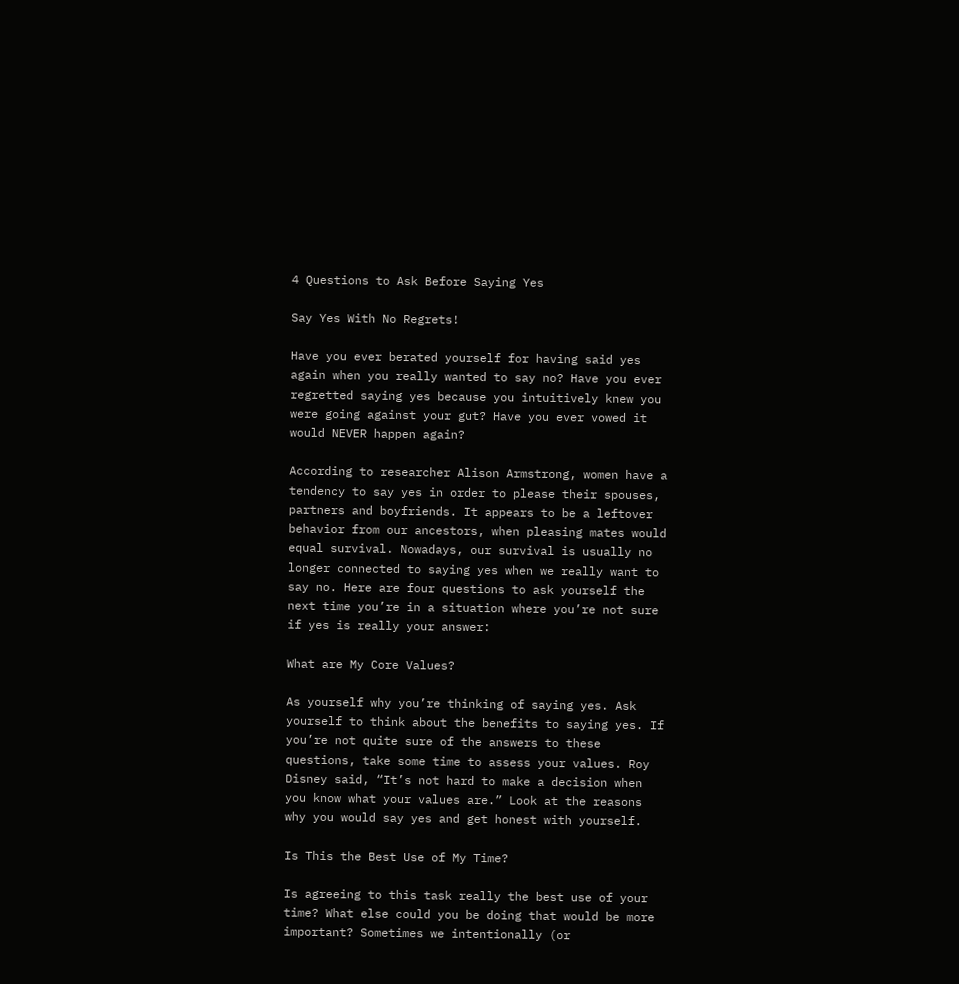4 Questions to Ask Before Saying Yes

Say Yes With No Regrets!

Have you ever berated yourself for having said yes again when you really wanted to say no? Have you ever regretted saying yes because you intuitively knew you were going against your gut? Have you ever vowed it would NEVER happen again?

According to researcher Alison Armstrong, women have a tendency to say yes in order to please their spouses, partners and boyfriends. It appears to be a leftover behavior from our ancestors, when pleasing mates would equal survival. Nowadays, our survival is usually no longer connected to saying yes when we really want to say no. Here are four questions to ask yourself the next time you’re in a situation where you’re not sure if yes is really your answer:

What are My Core Values?

As yourself why you’re thinking of saying yes. Ask yourself to think about the benefits to saying yes. If you’re not quite sure of the answers to these questions, take some time to assess your values. Roy Disney said, “It’s not hard to make a decision when you know what your values are.” Look at the reasons why you would say yes and get honest with yourself.

Is This the Best Use of My Time?

Is agreeing to this task really the best use of your time? What else could you be doing that would be more important? Sometimes we intentionally (or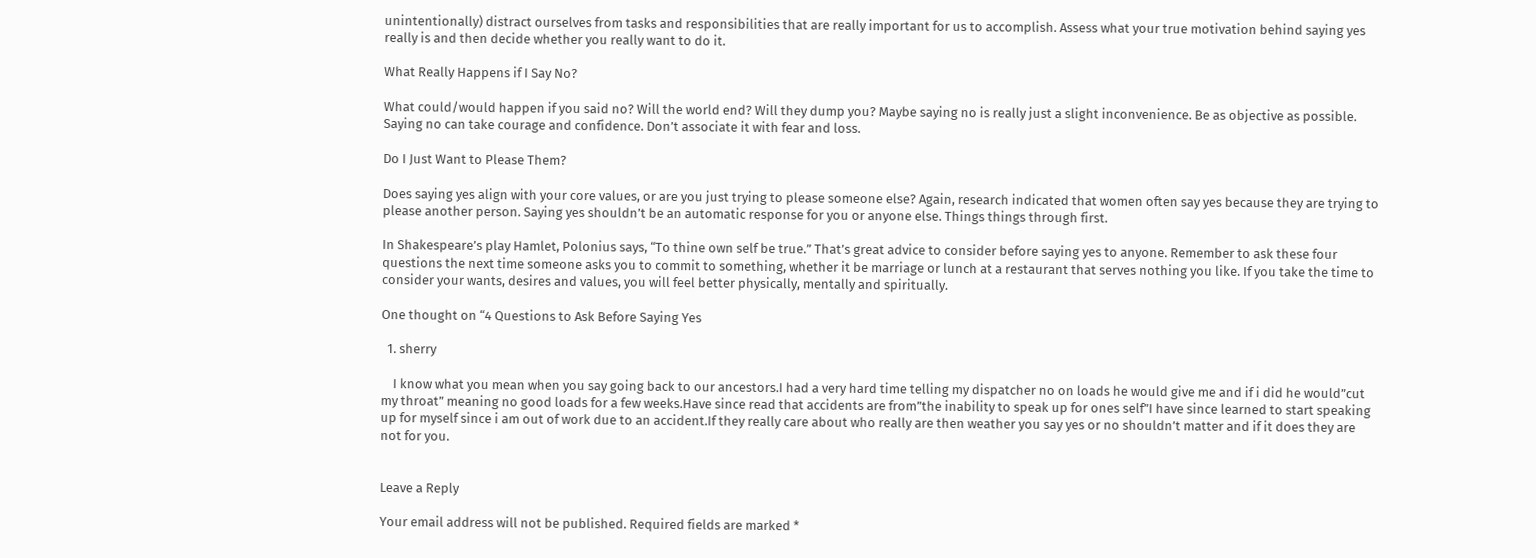unintentionally) distract ourselves from tasks and responsibilities that are really important for us to accomplish. Assess what your true motivation behind saying yes really is and then decide whether you really want to do it.

What Really Happens if I Say No?

What could/would happen if you said no? Will the world end? Will they dump you? Maybe saying no is really just a slight inconvenience. Be as objective as possible. Saying no can take courage and confidence. Don’t associate it with fear and loss.

Do I Just Want to Please Them?

Does saying yes align with your core values, or are you just trying to please someone else? Again, research indicated that women often say yes because they are trying to please another person. Saying yes shouldn’t be an automatic response for you or anyone else. Things things through first.

In Shakespeare’s play Hamlet, Polonius says, “To thine own self be true.” That’s great advice to consider before saying yes to anyone. Remember to ask these four questions the next time someone asks you to commit to something, whether it be marriage or lunch at a restaurant that serves nothing you like. If you take the time to consider your wants, desires and values, you will feel better physically, mentally and spiritually.

One thought on “4 Questions to Ask Before Saying Yes

  1. sherry

    I know what you mean when you say going back to our ancestors.I had a very hard time telling my dispatcher no on loads he would give me and if i did he would”cut my throat” meaning no good loads for a few weeks.Have since read that accidents are from”the inability to speak up for ones self”I have since learned to start speaking up for myself since i am out of work due to an accident.If they really care about who really are then weather you say yes or no shouldn’t matter and if it does they are not for you.


Leave a Reply

Your email address will not be published. Required fields are marked *